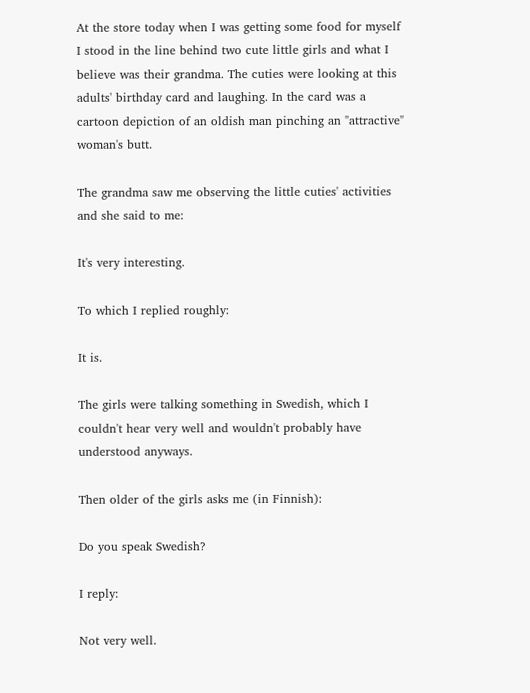At the store today when I was getting some food for myself I stood in the line behind two cute little girls and what I believe was their grandma. The cuties were looking at this adults' birthday card and laughing. In the card was a cartoon depiction of an oldish man pinching an "attractive" woman's butt.

The grandma saw me observing the little cuties' activities and she said to me:

It's very interesting.

To which I replied roughly:

It is.

The girls were talking something in Swedish, which I couldn't hear very well and wouldn't probably have understood anyways.

Then older of the girls asks me (in Finnish):

Do you speak Swedish?

I reply:

Not very well.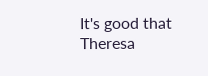It's good that Theresa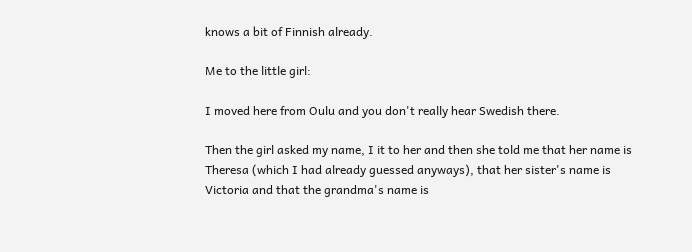knows a bit of Finnish already.

Me to the little girl:

I moved here from Oulu and you don't really hear Swedish there.

Then the girl asked my name, I it to her and then she told me that her name is Theresa (which I had already guessed anyways), that her sister's name is Victoria and that the grandma's name is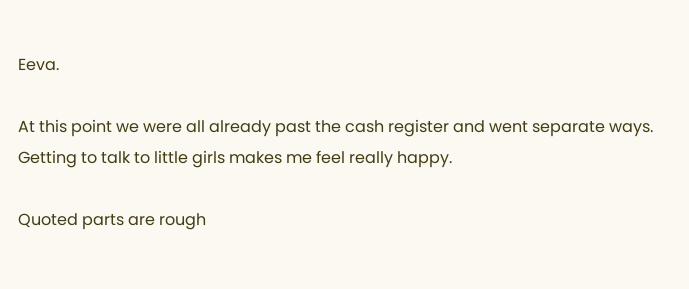Eeva.

At this point we were all already past the cash register and went separate ways. Getting to talk to little girls makes me feel really happy.

Quoted parts are rough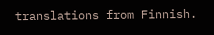translations from Finnish.